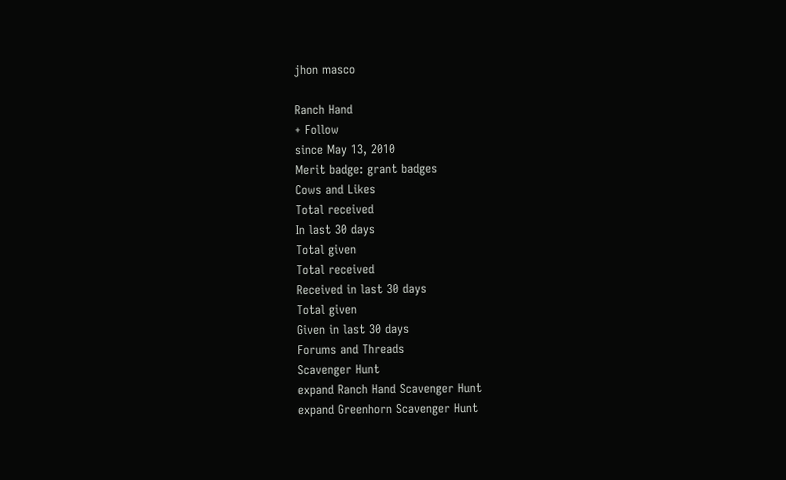jhon masco

Ranch Hand
+ Follow
since May 13, 2010
Merit badge: grant badges
Cows and Likes
Total received
In last 30 days
Total given
Total received
Received in last 30 days
Total given
Given in last 30 days
Forums and Threads
Scavenger Hunt
expand Ranch Hand Scavenger Hunt
expand Greenhorn Scavenger Hunt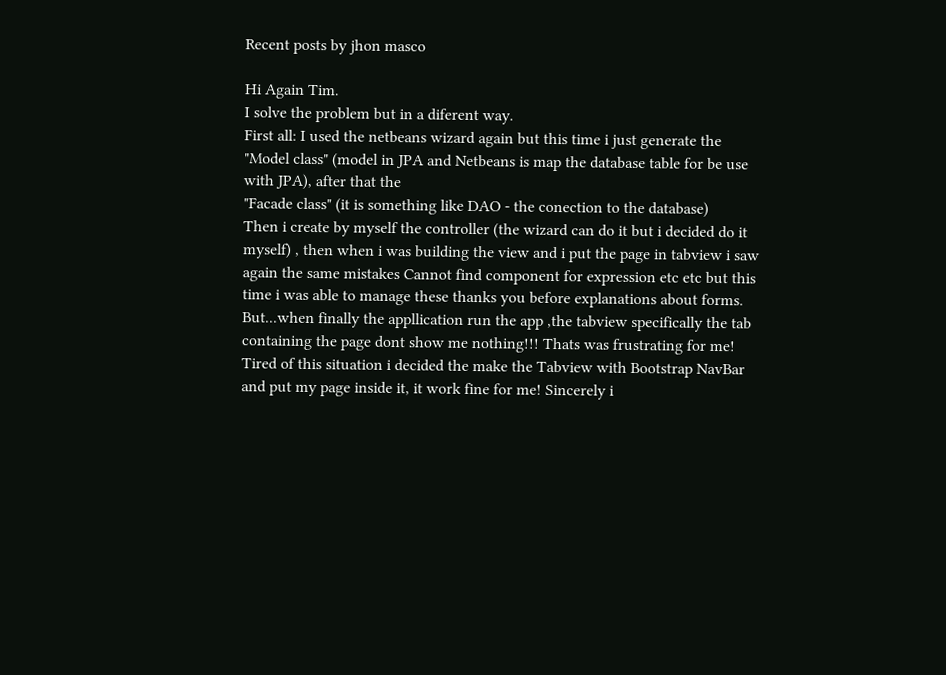Recent posts by jhon masco

Hi Again Tim.
I solve the problem but in a diferent way.
First all: I used the netbeans wizard again but this time i just generate the
"Model class" (model in JPA and Netbeans is map the database table for be use with JPA), after that the
"Facade class" (it is something like DAO - the conection to the database)
Then i create by myself the controller (the wizard can do it but i decided do it myself) , then when i was building the view and i put the page in tabview i saw again the same mistakes Cannot find component for expression etc etc but this time i was able to manage these thanks you before explanations about forms. But...when finally the appllication run the app ,the tabview specifically the tab containing the page dont show me nothing!!! Thats was frustrating for me!
Tired of this situation i decided the make the Tabview with Bootstrap NavBar and put my page inside it, it work fine for me! Sincerely i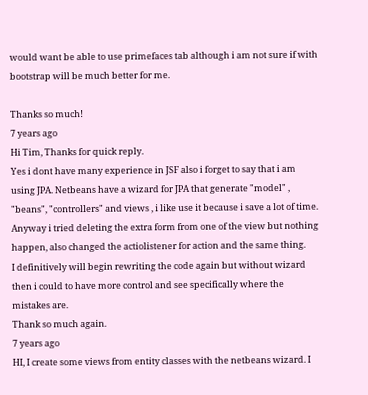would want be able to use primefaces tab although i am not sure if with bootstrap will be much better for me.

Thanks so much!
7 years ago
Hi Tim, Thanks for quick reply.
Yes i dont have many experience in JSF also i forget to say that i am using JPA. Netbeans have a wizard for JPA that generate "model" , "beans", "controllers" and views , i like use it because i save a lot of time.
Anyway i tried deleting the extra form from one of the view but nothing happen, also changed the actiolistener for action and the same thing.
I definitively will begin rewriting the code again but without wizard then i could to have more control and see specifically where the mistakes are.
Thank so much again.
7 years ago
HI, I create some views from entity classes with the netbeans wizard. I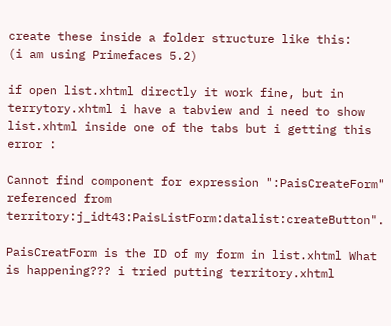create these inside a folder structure like this:
(i am using Primefaces 5.2)

if open list.xhtml directly it work fine, but in terrytory.xhtml i have a tabview and i need to show list.xhtml inside one of the tabs but i getting this error :

Cannot find component for expression ":PaisCreateForm" referenced from territory:j_idt43:PaisListForm:datalist:createButton".

PaisCreatForm is the ID of my form in list.xhtml What is happening??? i tried putting territory.xhtml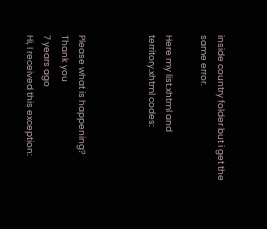inside country folder but i get the same error.

Here my list.xhtml and territory.xhtml codes:



Please what is happening?
Thank you
7 years ago
Hi, I received this exception: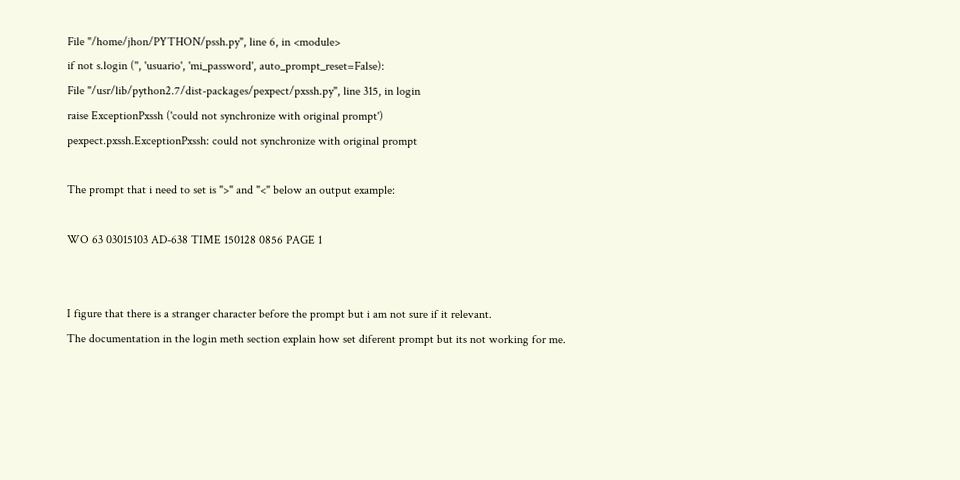File "/home/jhon/PYTHON/pssh.py", line 6, in <module>
if not s.login ('', 'usuario', 'mi_password', auto_prompt_reset=False):
File "/usr/lib/python2.7/dist-packages/pexpect/pxssh.py", line 315, in login
raise ExceptionPxssh ('could not synchronize with original prompt')
pexpect.pxssh.ExceptionPxssh: could not synchronize with original prompt

The prompt that i need to set is ">" and "<" below an output example:

WO 63 03015103 AD-638 TIME 150128 0856 PAGE 1


I figure that there is a stranger character before the prompt but i am not sure if it relevant.
The documentation in the login meth section explain how set diferent prompt but its not working for me.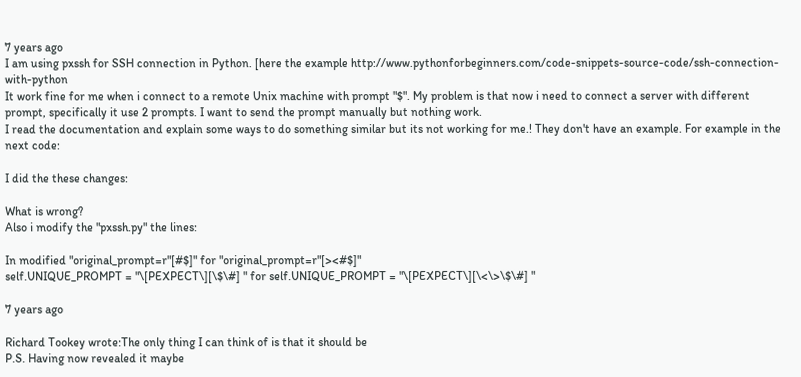7 years ago
I am using pxssh for SSH connection in Python. [here the example http://www.pythonforbeginners.com/code-snippets-source-code/ssh-connection-with-python
It work fine for me when i connect to a remote Unix machine with prompt "$". My problem is that now i need to connect a server with different prompt, specifically it use 2 prompts. I want to send the prompt manually but nothing work.
I read the documentation and explain some ways to do something similar but its not working for me.! They don't have an example. For example in the next code:

I did the these changes:

What is wrong?
Also i modify the "pxssh.py" the lines:

In modified "original_prompt=r"[#$]" for "original_prompt=r"[><#$]"
self.UNIQUE_PROMPT = "\[PEXPECT\][\$\#] " for self.UNIQUE_PROMPT = "\[PEXPECT\][\<\>\$\#] "

7 years ago

Richard Tookey wrote:The only thing I can think of is that it should be
P.S. Having now revealed it maybe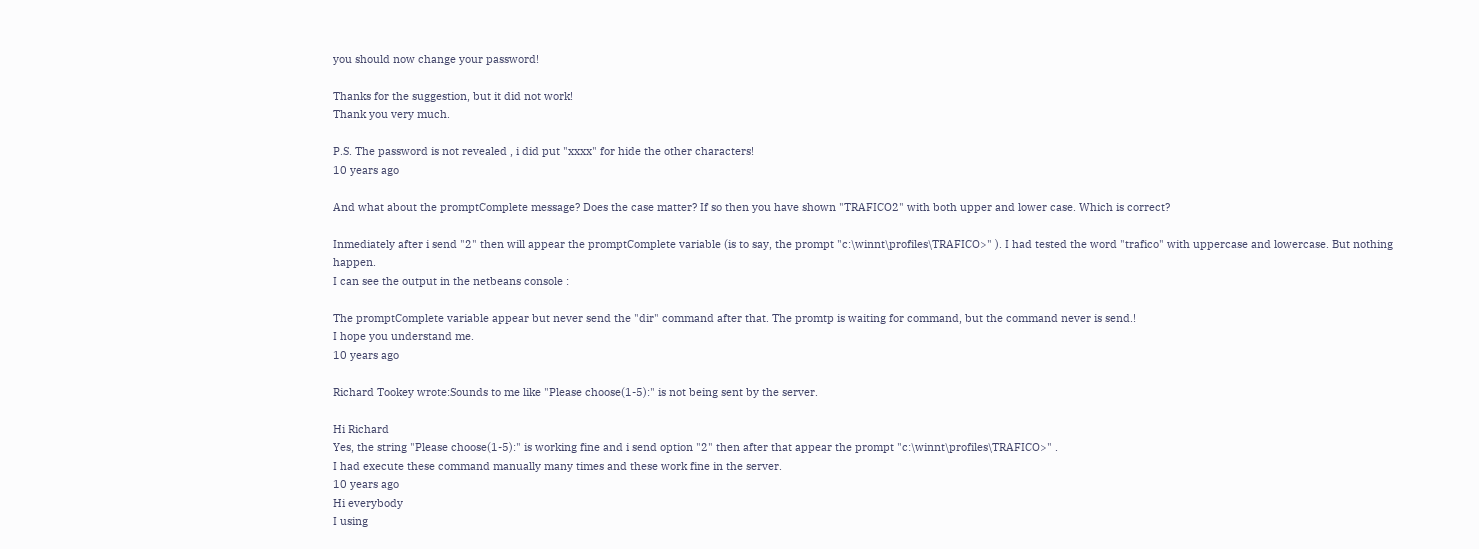you should now change your password!

Thanks for the suggestion, but it did not work!
Thank you very much.

P.S. The password is not revealed , i did put "xxxx" for hide the other characters!
10 years ago

And what about the promptComplete message? Does the case matter? If so then you have shown "TRAFICO2" with both upper and lower case. Which is correct?

Inmediately after i send "2" then will appear the promptComplete variable (is to say, the prompt "c:\winnt\profiles\TRAFICO>" ). I had tested the word "trafico" with uppercase and lowercase. But nothing happen.
I can see the output in the netbeans console :

The promptComplete variable appear but never send the "dir" command after that. The promtp is waiting for command, but the command never is send.!
I hope you understand me.
10 years ago

Richard Tookey wrote:Sounds to me like "Please choose(1-5):" is not being sent by the server.

Hi Richard
Yes, the string "Please choose(1-5):" is working fine and i send option "2" then after that appear the prompt "c:\winnt\profiles\TRAFICO>" .
I had execute these command manually many times and these work fine in the server.
10 years ago
Hi everybody
I using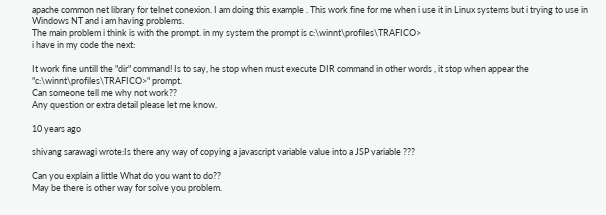apache common net library for telnet conexion. I am doing this example . This work fine for me when i use it in Linux systems but i trying to use in Windows NT and i am having problems.
The main problem i think is with the prompt. in my system the prompt is c:\winnt\profiles\TRAFICO>
i have in my code the next:

It work fine untill the "dir" command! Is to say, he stop when must execute DIR command in other words , it stop when appear the "c:\winnt\profiles\TRAFICO>" prompt.
Can someone tell me why not work??
Any question or extra detail please let me know.

10 years ago

shivang sarawagi wrote:Is there any way of copying a javascript variable value into a JSP variable ???

Can you explain a little What do you want to do??
May be there is other way for solve you problem.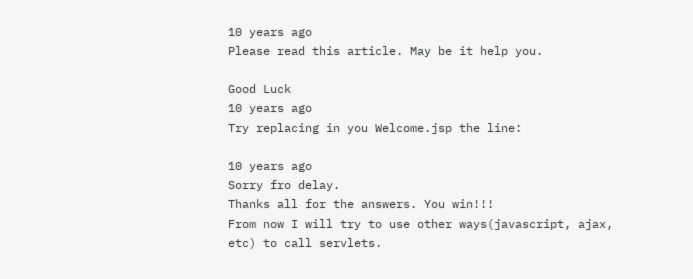10 years ago
Please read this article. May be it help you.

Good Luck
10 years ago
Try replacing in you Welcome.jsp the line:

10 years ago
Sorry fro delay.
Thanks all for the answers. You win!!!
From now I will try to use other ways(javascript, ajax, etc) to call servlets.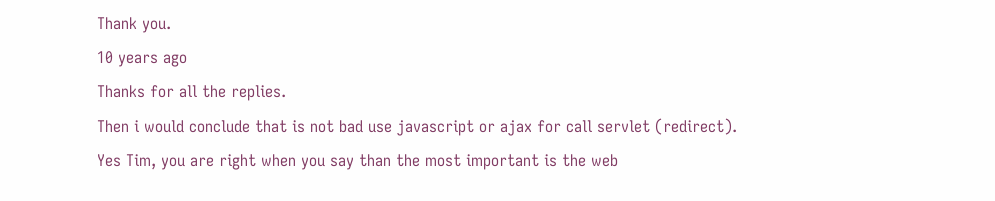Thank you.
10 years ago
Thanks for all the replies.
Then i would conclude that is not bad use javascript or ajax for call servlet (redirect).
Yes Tim, you are right when you say than the most important is the web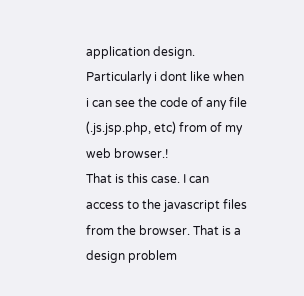application design.
Particularly i dont like when i can see the code of any file (.js.jsp.php, etc) from of my web browser.!
That is this case. I can access to the javascript files from the browser. That is a design problem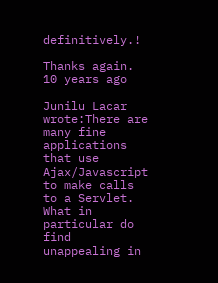definitively.!

Thanks again.
10 years ago

Junilu Lacar wrote:There are many fine applications that use Ajax/Javascript to make calls to a Servlet. What in particular do find unappealing in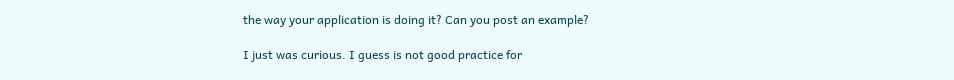the way your application is doing it? Can you post an example?

I just was curious. I guess is not good practice for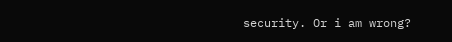security. Or i am wrong?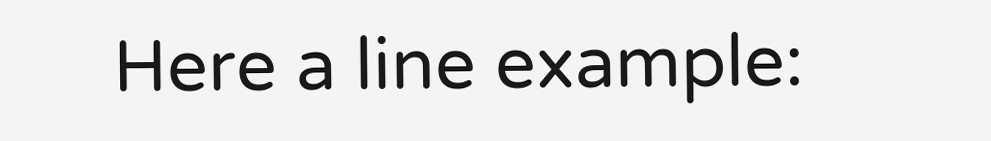Here a line example: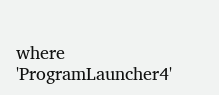where 'ProgramLauncher4'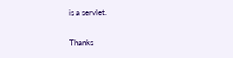is a servlet.

Thanks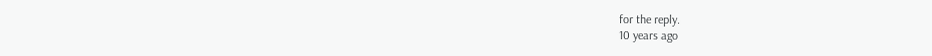for the reply.
10 years ago